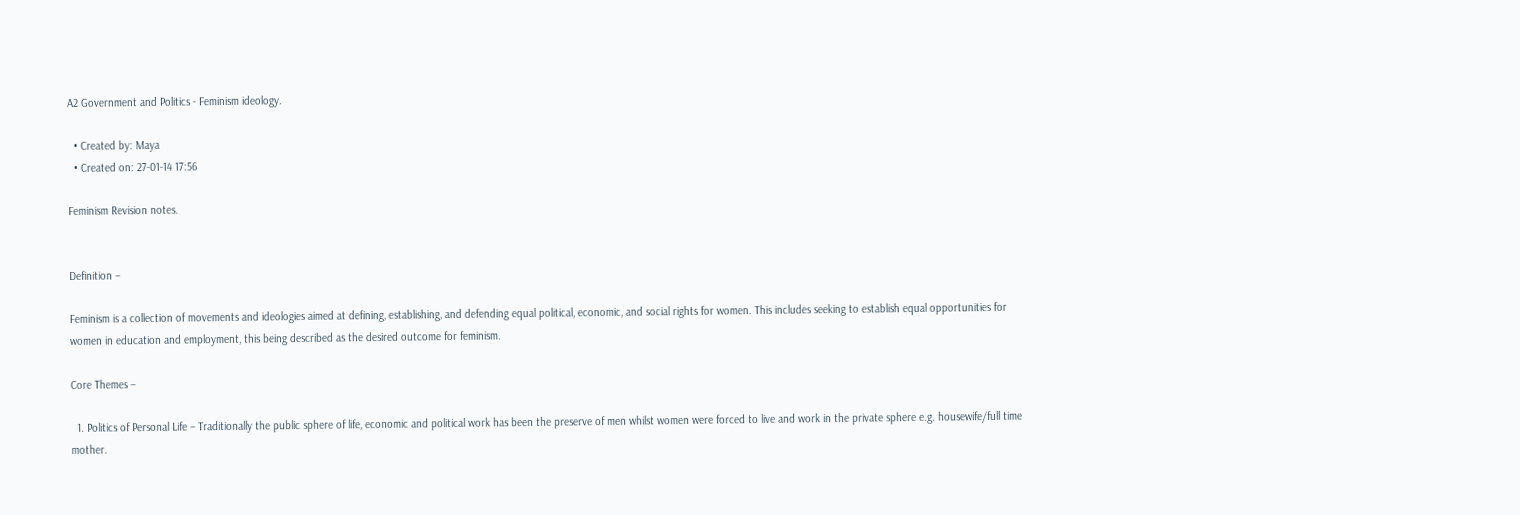A2 Government and Politics - Feminism ideology.

  • Created by: Maya
  • Created on: 27-01-14 17:56

Feminism Revision notes.


Definition –

Feminism is a collection of movements and ideologies aimed at defining, establishing, and defending equal political, economic, and social rights for women. This includes seeking to establish equal opportunities for women in education and employment, this being described as the desired outcome for feminism.

Core Themes –

  1. Politics of Personal Life – Traditionally the public sphere of life, economic and political work has been the preserve of men whilst women were forced to live and work in the private sphere e.g. housewife/full time mother.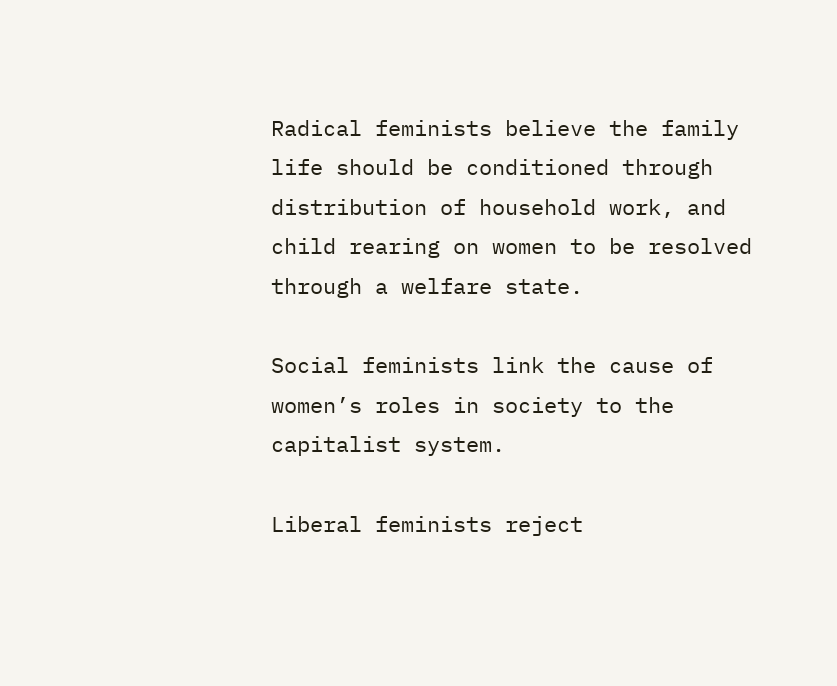Radical feminists believe the family life should be conditioned through distribution of household work, and child rearing on women to be resolved through a welfare state.

Social feminists link the cause of women’s roles in society to the capitalist system.

Liberal feminists reject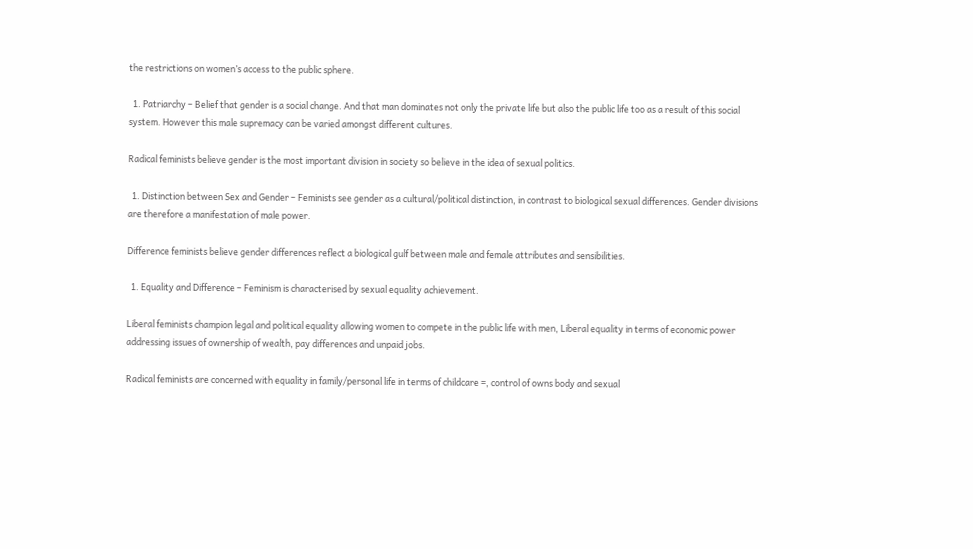the restrictions on women’s access to the public sphere.

  1. Patriarchy – Belief that gender is a social change. And that man dominates not only the private life but also the public life too as a result of this social system. However this male supremacy can be varied amongst different cultures.

Radical feminists believe gender is the most important division in society so believe in the idea of sexual politics.

  1. Distinction between Sex and Gender – Feminists see gender as a cultural/political distinction, in contrast to biological sexual differences. Gender divisions are therefore a manifestation of male power.

Difference feminists believe gender differences reflect a biological gulf between male and female attributes and sensibilities.

  1. Equality and Difference – Feminism is characterised by sexual equality achievement.

Liberal feminists champion legal and political equality allowing women to compete in the public life with men, Liberal equality in terms of economic power addressing issues of ownership of wealth, pay differences and unpaid jobs.

Radical feminists are concerned with equality in family/personal life in terms of childcare =, control of owns body and sexual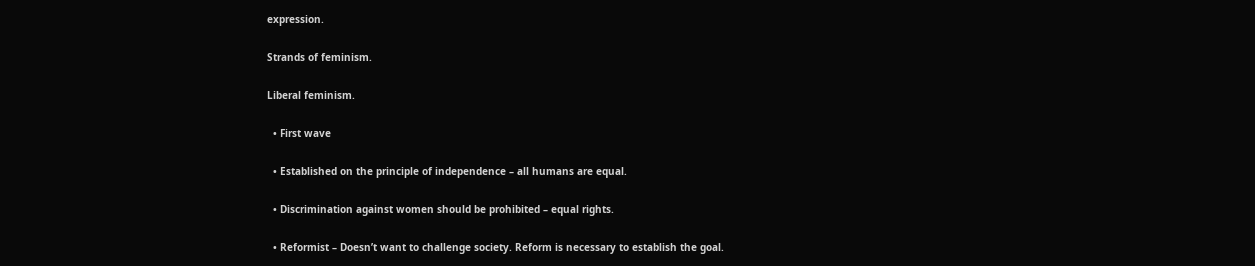expression.

Strands of feminism.

Liberal feminism.

  • First wave

  • Established on the principle of independence – all humans are equal.

  • Discrimination against women should be prohibited – equal rights.

  • Reformist – Doesn’t want to challenge society. Reform is necessary to establish the goal.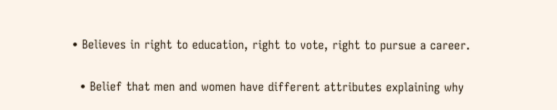• Believes in right to education, right to vote, right to pursue a career.

  • Belief that men and women have different attributes explaining why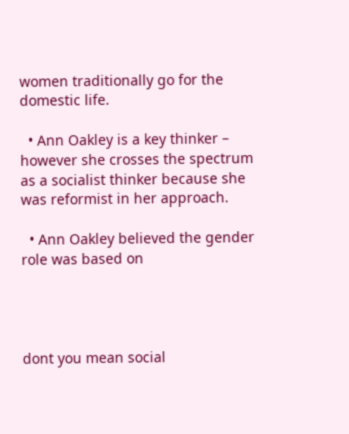women traditionally go for the domestic life.

  • Ann Oakley is a key thinker – however she crosses the spectrum as a socialist thinker because she was reformist in her approach.

  • Ann Oakley believed the gender role was based on




dont you mean social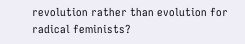revolution rather than evolution for radical feminists?